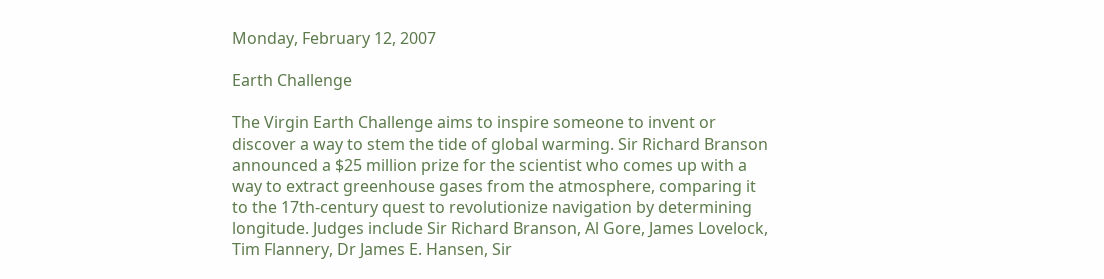Monday, February 12, 2007

Earth Challenge

The Virgin Earth Challenge aims to inspire someone to invent or discover a way to stem the tide of global warming. Sir Richard Branson announced a $25 million prize for the scientist who comes up with a way to extract greenhouse gases from the atmosphere, comparing it to the 17th-century quest to revolutionize navigation by determining longitude. Judges include Sir Richard Branson, Al Gore, James Lovelock, Tim Flannery, Dr James E. Hansen, Sir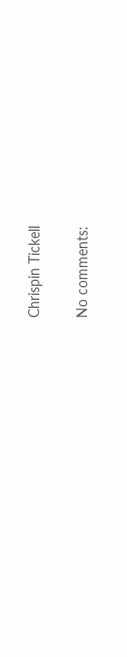Chrispin Tickell

No comments: